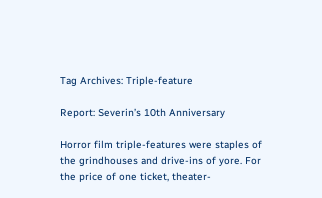Tag Archives: Triple-feature

Report: Severin’s 10th Anniversary

Horror film triple-features were staples of the grindhouses and drive-ins of yore. For the price of one ticket, theater-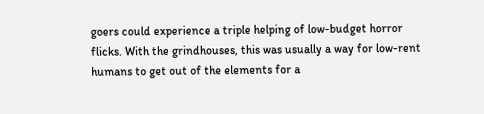goers could experience a triple helping of low-budget horror flicks. With the grindhouses, this was usually a way for low-rent humans to get out of the elements for a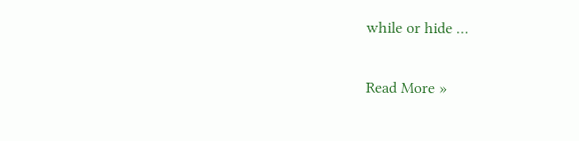while or hide …

Read More »